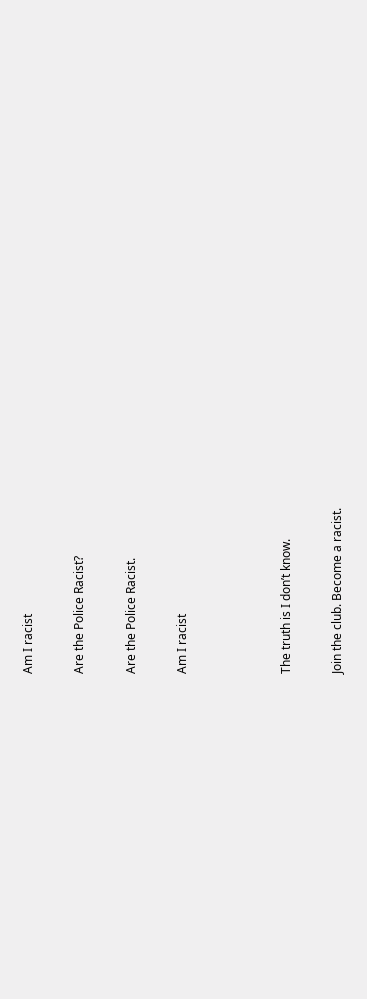Am I racist

Are the Police Racist?

Are the Police Racist.

Am I racist



The truth is I don’t know.

Join the club. Become a racist.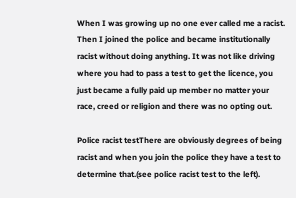When I was growing up no one ever called me a racist. Then I joined the police and became institutionally racist without doing anything. It was not like driving where you had to pass a test to get the licence, you just became a fully paid up member no matter your race, creed or religion and there was no opting out.

Police racist testThere are obviously degrees of being racist and when you join the police they have a test to determine that.(see police racist test to the left).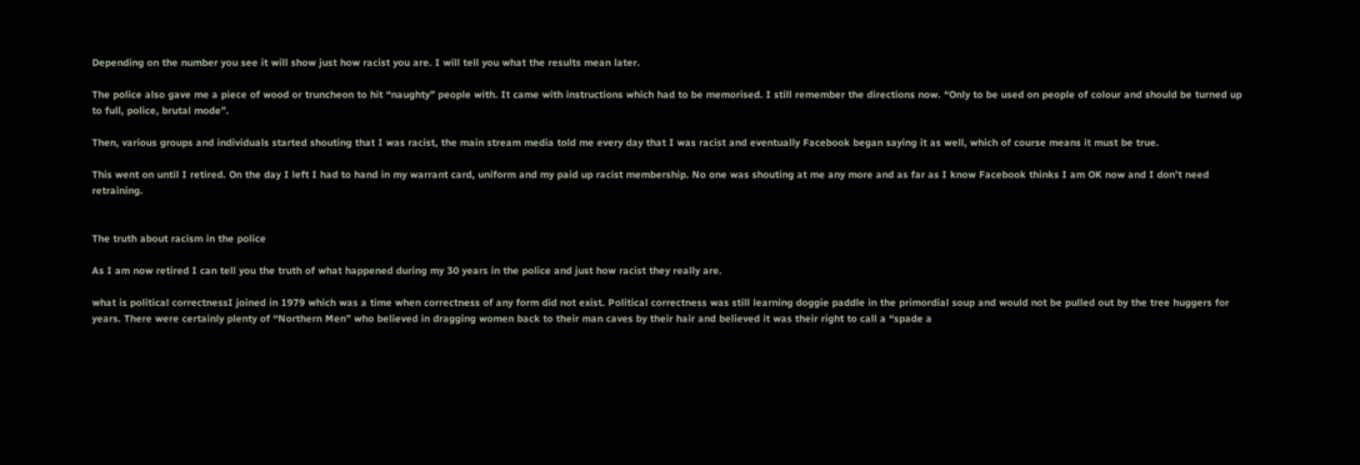Depending on the number you see it will show just how racist you are. I will tell you what the results mean later.

The police also gave me a piece of wood or truncheon to hit “naughty” people with. It came with instructions which had to be memorised. I still remember the directions now. “Only to be used on people of colour and should be turned up to full, police, brutal mode”.

Then, various groups and individuals started shouting that I was racist, the main stream media told me every day that I was racist and eventually Facebook began saying it as well, which of course means it must be true.

This went on until I retired. On the day I left I had to hand in my warrant card, uniform and my paid up racist membership. No one was shouting at me any more and as far as I know Facebook thinks I am OK now and I don’t need retraining.


The truth about racism in the police

As I am now retired I can tell you the truth of what happened during my 30 years in the police and just how racist they really are.

what is political correctnessI joined in 1979 which was a time when correctness of any form did not exist. Political correctness was still learning doggie paddle in the primordial soup and would not be pulled out by the tree huggers for years. There were certainly plenty of “Northern Men” who believed in dragging women back to their man caves by their hair and believed it was their right to call a “spade a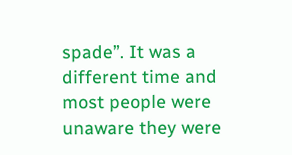spade”. It was a different time and most people were unaware they were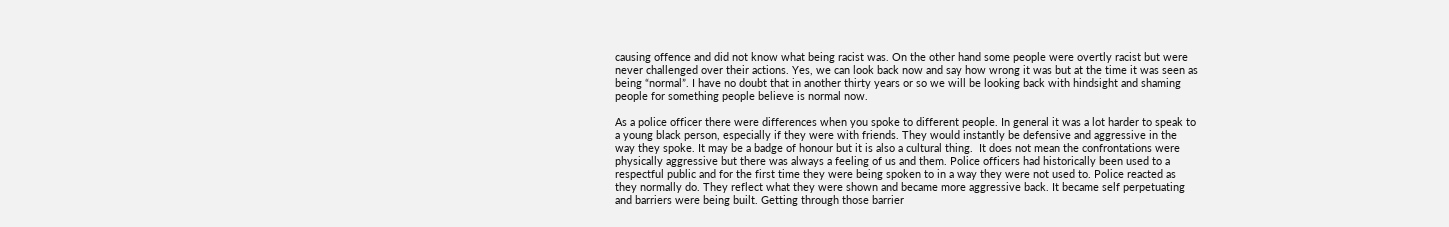causing offence and did not know what being racist was. On the other hand some people were overtly racist but were never challenged over their actions. Yes, we can look back now and say how wrong it was but at the time it was seen as being “normal”. I have no doubt that in another thirty years or so we will be looking back with hindsight and shaming people for something people believe is normal now.

As a police officer there were differences when you spoke to different people. In general it was a lot harder to speak to a young black person, especially if they were with friends. They would instantly be defensive and aggressive in the way they spoke. It may be a badge of honour but it is also a cultural thing.  It does not mean the confrontations were physically aggressive but there was always a feeling of us and them. Police officers had historically been used to a respectful public and for the first time they were being spoken to in a way they were not used to. Police reacted as they normally do. They reflect what they were shown and became more aggressive back. It became self perpetuating and barriers were being built. Getting through those barrier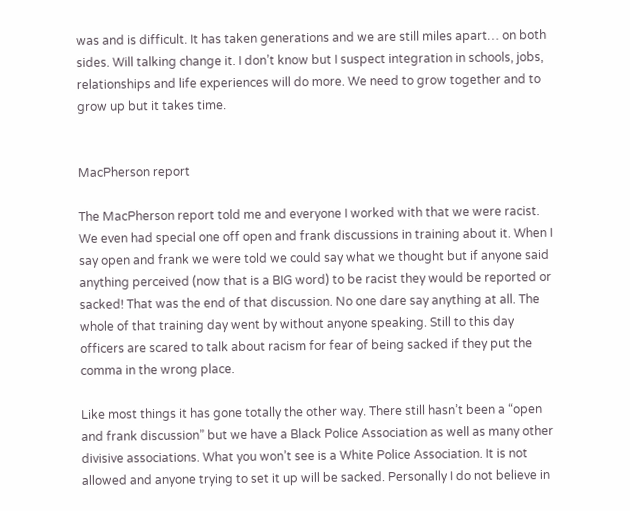was and is difficult. It has taken generations and we are still miles apart… on both sides. Will talking change it. I don’t know but I suspect integration in schools, jobs, relationships and life experiences will do more. We need to grow together and to grow up but it takes time.


MacPherson report

The MacPherson report told me and everyone I worked with that we were racist. We even had special one off open and frank discussions in training about it. When I say open and frank we were told we could say what we thought but if anyone said anything perceived (now that is a BIG word) to be racist they would be reported or sacked! That was the end of that discussion. No one dare say anything at all. The whole of that training day went by without anyone speaking. Still to this day officers are scared to talk about racism for fear of being sacked if they put the comma in the wrong place.

Like most things it has gone totally the other way. There still hasn’t been a “open and frank discussion” but we have a Black Police Association as well as many other divisive associations. What you won’t see is a White Police Association. It is not allowed and anyone trying to set it up will be sacked. Personally I do not believe in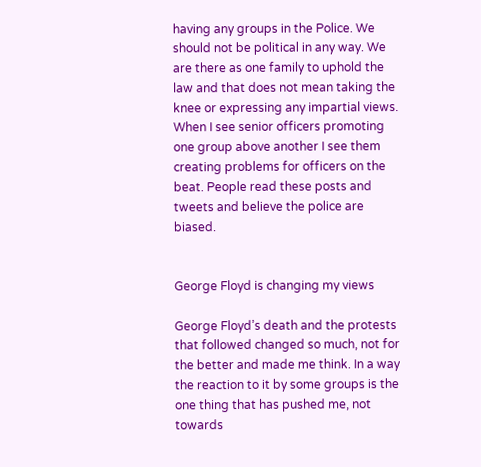having any groups in the Police. We should not be political in any way. We are there as one family to uphold the law and that does not mean taking the knee or expressing any impartial views. When I see senior officers promoting one group above another I see them creating problems for officers on the beat. People read these posts and tweets and believe the police are biased.


George Floyd is changing my views

George Floyd’s death and the protests that followed changed so much, not for the better and made me think. In a way the reaction to it by some groups is the one thing that has pushed me, not towards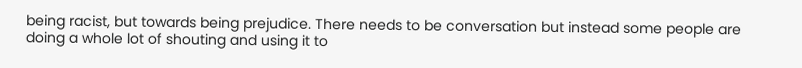being racist, but towards being prejudice. There needs to be conversation but instead some people are doing a whole lot of shouting and using it to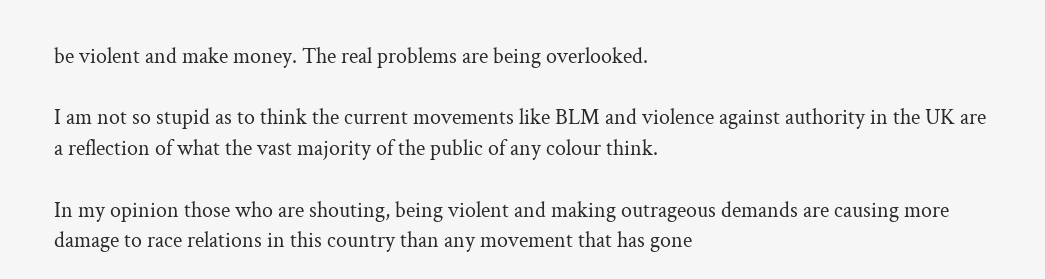be violent and make money. The real problems are being overlooked.

I am not so stupid as to think the current movements like BLM and violence against authority in the UK are a reflection of what the vast majority of the public of any colour think.

In my opinion those who are shouting, being violent and making outrageous demands are causing more damage to race relations in this country than any movement that has gone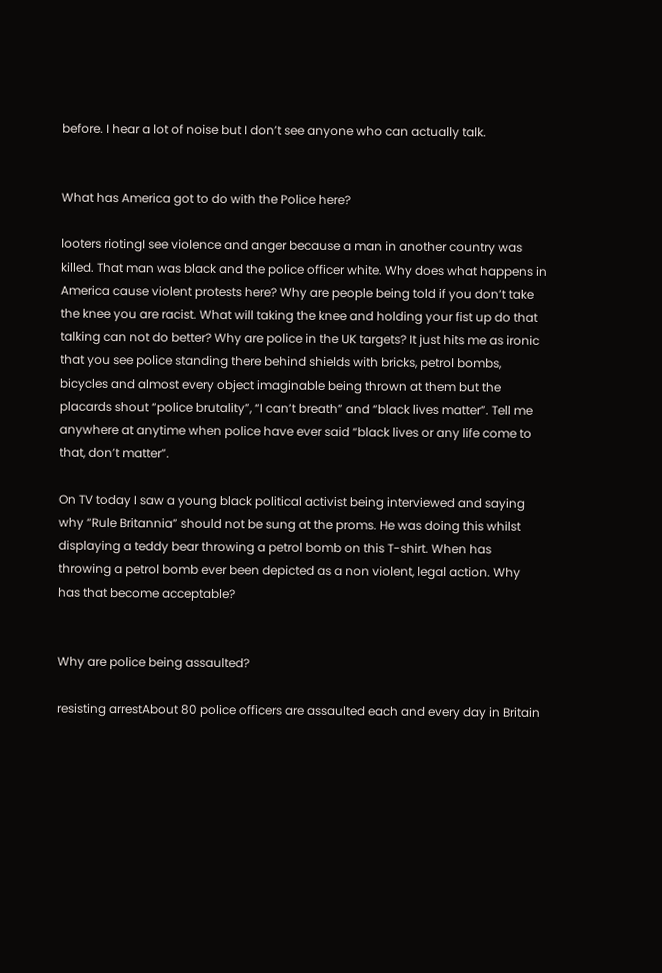before. I hear a lot of noise but I don’t see anyone who can actually talk.


What has America got to do with the Police here?

looters riotingI see violence and anger because a man in another country was killed. That man was black and the police officer white. Why does what happens in America cause violent protests here? Why are people being told if you don’t take the knee you are racist. What will taking the knee and holding your fist up do that talking can not do better? Why are police in the UK targets? It just hits me as ironic that you see police standing there behind shields with bricks, petrol bombs, bicycles and almost every object imaginable being thrown at them but the placards shout “police brutality”, “I can’t breath” and “black lives matter”. Tell me anywhere at anytime when police have ever said “black lives or any life come to that, don’t matter”.

On TV today I saw a young black political activist being interviewed and saying why “Rule Britannia” should not be sung at the proms. He was doing this whilst displaying a teddy bear throwing a petrol bomb on this T-shirt. When has throwing a petrol bomb ever been depicted as a non violent, legal action. Why has that become acceptable?


Why are police being assaulted?

resisting arrestAbout 80 police officers are assaulted each and every day in Britain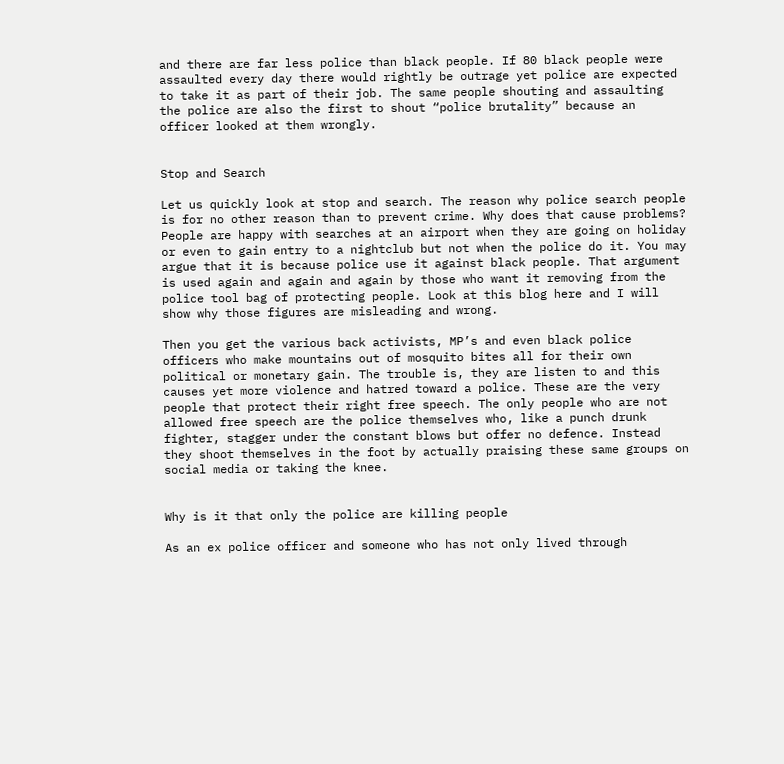and there are far less police than black people. If 80 black people were assaulted every day there would rightly be outrage yet police are expected to take it as part of their job. The same people shouting and assaulting the police are also the first to shout “police brutality” because an officer looked at them wrongly.


Stop and Search

Let us quickly look at stop and search. The reason why police search people is for no other reason than to prevent crime. Why does that cause problems? People are happy with searches at an airport when they are going on holiday or even to gain entry to a nightclub but not when the police do it. You may argue that it is because police use it against black people. That argument is used again and again and again by those who want it removing from the police tool bag of protecting people. Look at this blog here and I will show why those figures are misleading and wrong.

Then you get the various back activists, MP’s and even black police officers who make mountains out of mosquito bites all for their own political or monetary gain. The trouble is, they are listen to and this causes yet more violence and hatred toward a police. These are the very people that protect their right free speech. The only people who are not allowed free speech are the police themselves who, like a punch drunk fighter, stagger under the constant blows but offer no defence. Instead they shoot themselves in the foot by actually praising these same groups on social media or taking the knee.


Why is it that only the police are killing people

As an ex police officer and someone who has not only lived through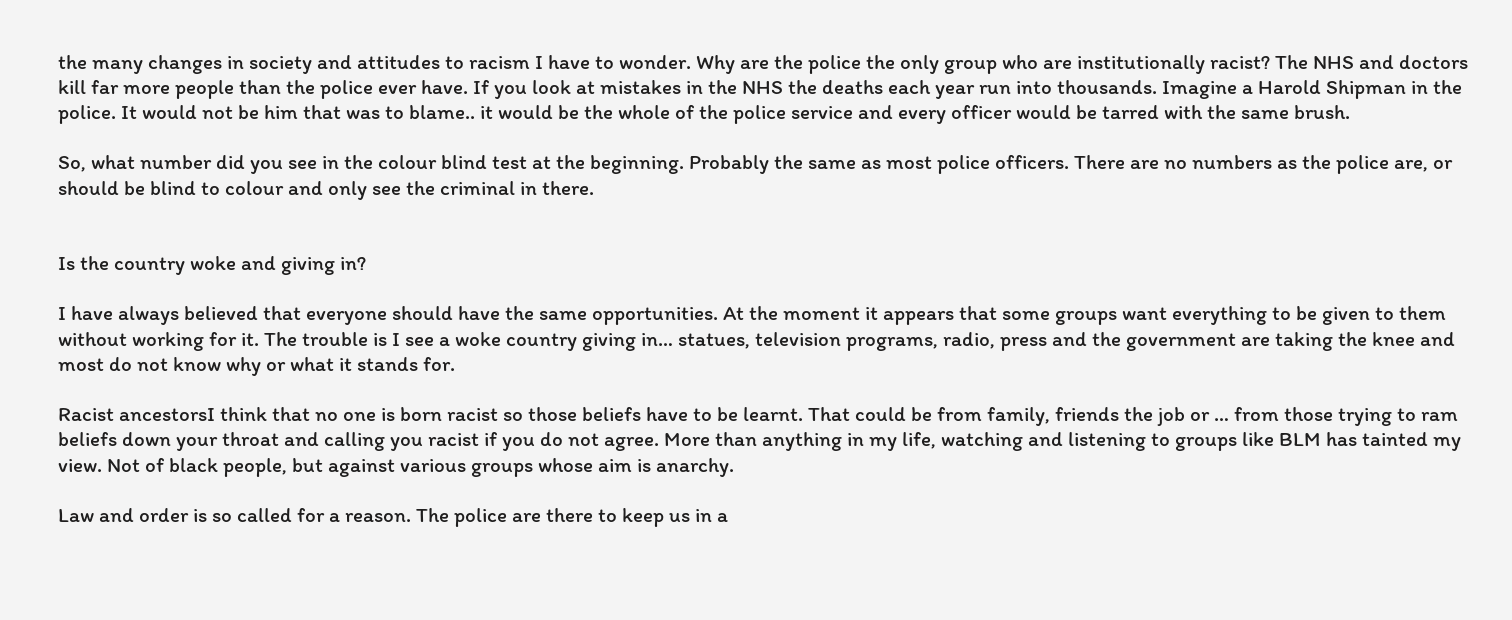the many changes in society and attitudes to racism I have to wonder. Why are the police the only group who are institutionally racist? The NHS and doctors kill far more people than the police ever have. If you look at mistakes in the NHS the deaths each year run into thousands. Imagine a Harold Shipman in the police. It would not be him that was to blame.. it would be the whole of the police service and every officer would be tarred with the same brush.

So, what number did you see in the colour blind test at the beginning. Probably the same as most police officers. There are no numbers as the police are, or should be blind to colour and only see the criminal in there.


Is the country woke and giving in?

I have always believed that everyone should have the same opportunities. At the moment it appears that some groups want everything to be given to them without working for it. The trouble is I see a woke country giving in… statues, television programs, radio, press and the government are taking the knee and most do not know why or what it stands for.

Racist ancestorsI think that no one is born racist so those beliefs have to be learnt. That could be from family, friends the job or … from those trying to ram beliefs down your throat and calling you racist if you do not agree. More than anything in my life, watching and listening to groups like BLM has tainted my view. Not of black people, but against various groups whose aim is anarchy.

Law and order is so called for a reason. The police are there to keep us in a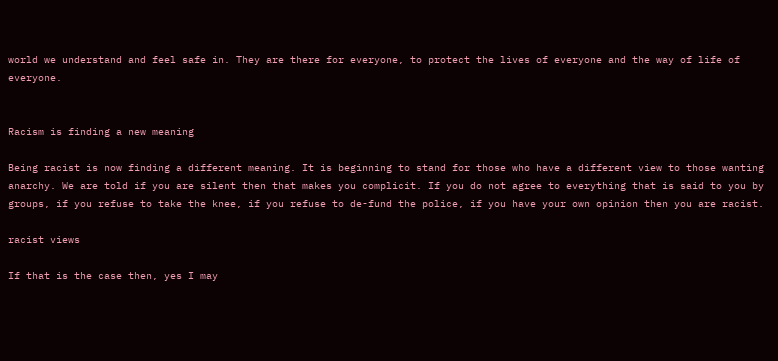world we understand and feel safe in. They are there for everyone, to protect the lives of everyone and the way of life of everyone.


Racism is finding a new meaning

Being racist is now finding a different meaning. It is beginning to stand for those who have a different view to those wanting anarchy. We are told if you are silent then that makes you complicit. If you do not agree to everything that is said to you by groups, if you refuse to take the knee, if you refuse to de-fund the police, if you have your own opinion then you are racist.

racist views

If that is the case then, yes I may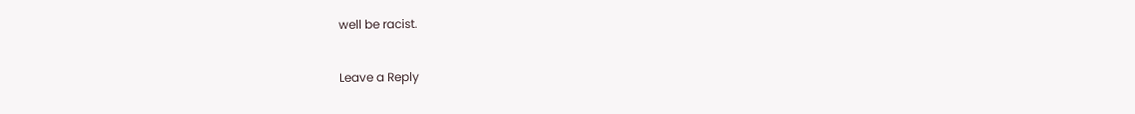well be racist.

Leave a Reply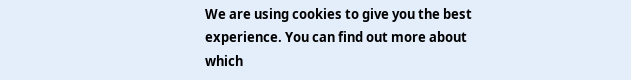We are using cookies to give you the best experience. You can find out more about which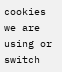cookies we are using or switch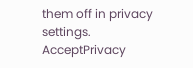them off in privacy settings.
AcceptPrivacy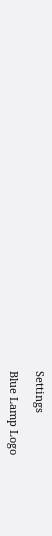Settings

Blue Lamp Logo